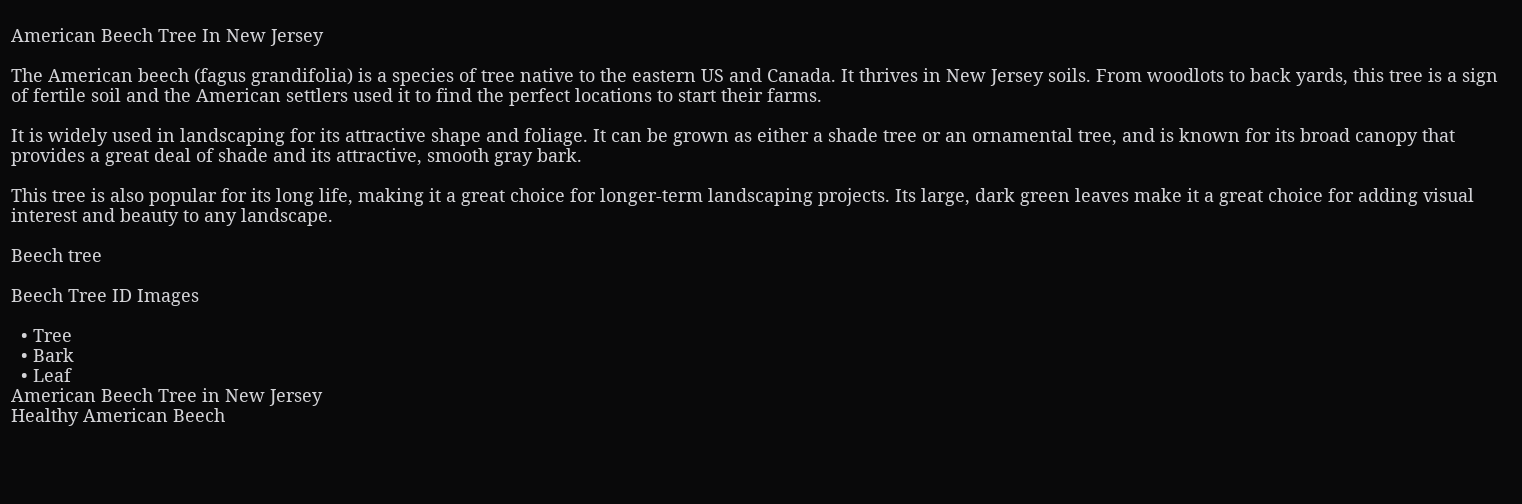American Beech Tree In New Jersey

The American beech (fagus grandifolia) is a species of tree native to the eastern US and Canada. It thrives in New Jersey soils. From woodlots to back yards, this tree is a sign of fertile soil and the American settlers used it to find the perfect locations to start their farms.

It is widely used in landscaping for its attractive shape and foliage. It can be grown as either a shade tree or an ornamental tree, and is known for its broad canopy that provides a great deal of shade and its attractive, smooth gray bark.

This tree is also popular for its long life, making it a great choice for longer-term landscaping projects. Its large, dark green leaves make it a great choice for adding visual interest and beauty to any landscape.

Beech tree

Beech Tree ID Images

  • Tree
  • Bark
  • Leaf
American Beech Tree in New Jersey
Healthy American Beech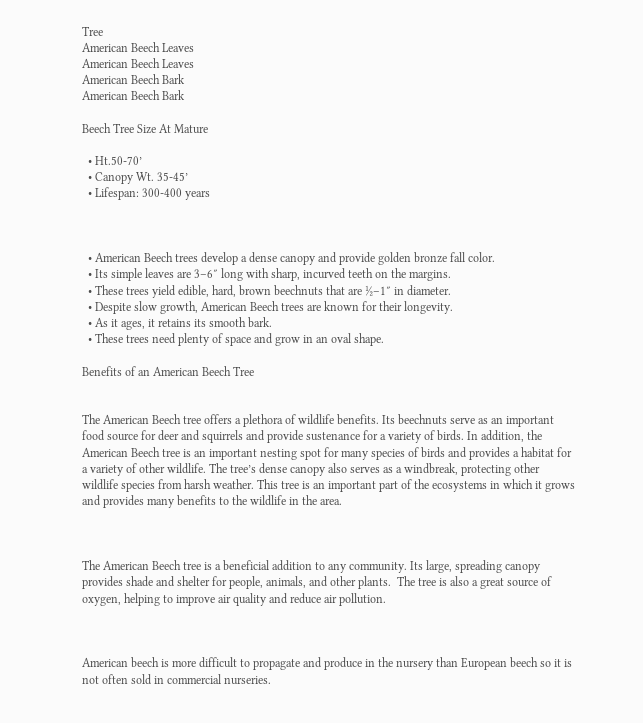Tree
American Beech Leaves
American Beech Leaves
American Beech Bark
American Beech Bark

Beech Tree Size At Mature

  • Ht.50-70’
  • Canopy Wt. 35-45’
  • Lifespan: 300-400 years



  • American Beech trees develop a dense canopy and provide golden bronze fall color.
  • Its simple leaves are 3–6″ long with sharp, incurved teeth on the margins.
  • These trees yield edible, hard, brown beechnuts that are ½–1″ in diameter.
  • Despite slow growth, American Beech trees are known for their longevity.
  • As it ages, it retains its smooth bark.
  • These trees need plenty of space and grow in an oval shape.

Benefits of an American Beech Tree


The American Beech tree offers a plethora of wildlife benefits. Its beechnuts serve as an important food source for deer and squirrels and provide sustenance for a variety of birds. In addition, the American Beech tree is an important nesting spot for many species of birds and provides a habitat for a variety of other wildlife. The tree’s dense canopy also serves as a windbreak, protecting other wildlife species from harsh weather. This tree is an important part of the ecosystems in which it grows and provides many benefits to the wildlife in the area.



The American Beech tree is a beneficial addition to any community. Its large, spreading canopy provides shade and shelter for people, animals, and other plants.  The tree is also a great source of oxygen, helping to improve air quality and reduce air pollution.



American beech is more difficult to propagate and produce in the nursery than European beech so it is not often sold in commercial nurseries.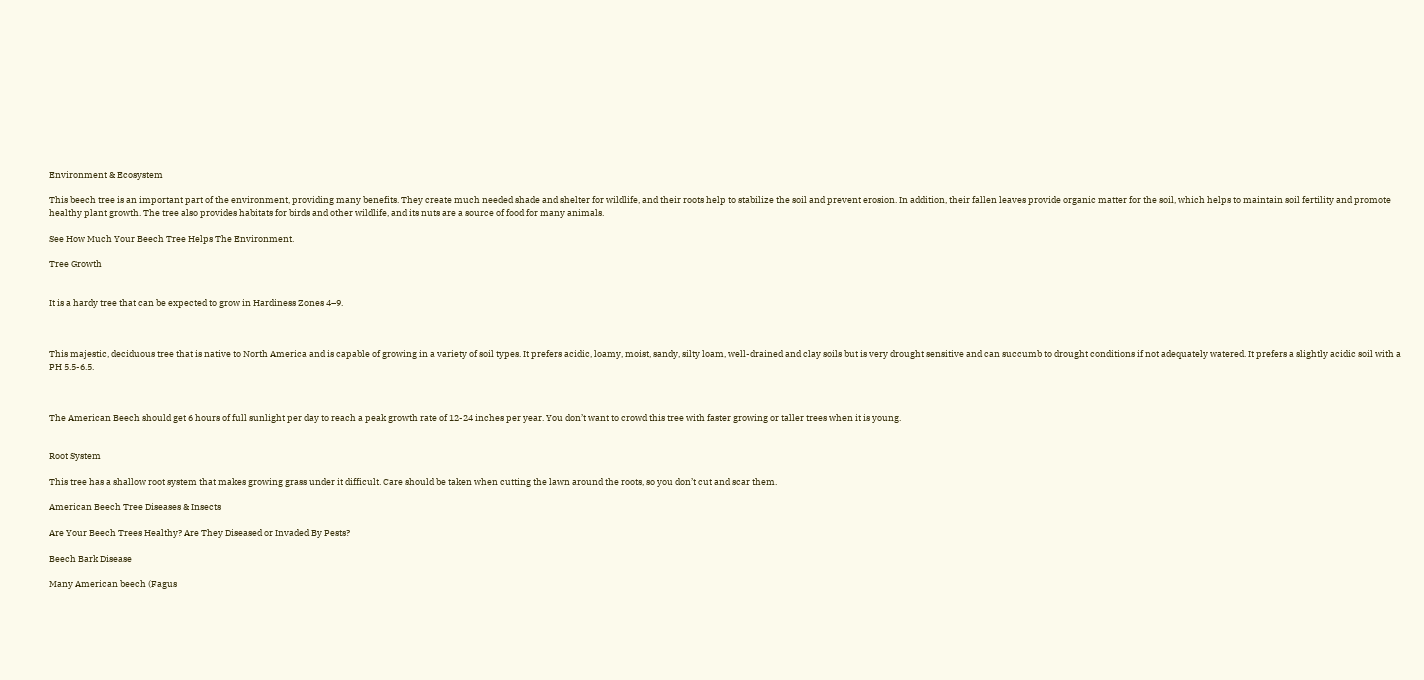Environment & Ecosystem

This beech tree is an important part of the environment, providing many benefits. They create much needed shade and shelter for wildlife, and their roots help to stabilize the soil and prevent erosion. In addition, their fallen leaves provide organic matter for the soil, which helps to maintain soil fertility and promote healthy plant growth. The tree also provides habitats for birds and other wildlife, and its nuts are a source of food for many animals.

See How Much Your Beech Tree Helps The Environment.

Tree Growth


It is a hardy tree that can be expected to grow in Hardiness Zones 4–9.



This majestic, deciduous tree that is native to North America and is capable of growing in a variety of soil types. It prefers acidic, loamy, moist, sandy, silty loam, well-drained and clay soils but is very drought sensitive and can succumb to drought conditions if not adequately watered. It prefers a slightly acidic soil with a PH 5.5-6.5.



The American Beech should get 6 hours of full sunlight per day to reach a peak growth rate of 12-24 inches per year. You don’t want to crowd this tree with faster growing or taller trees when it is young.


Root System

This tree has a shallow root system that makes growing grass under it difficult. Care should be taken when cutting the lawn around the roots, so you don’t cut and scar them.

American Beech Tree Diseases & Insects

Are Your Beech Trees Healthy? Are They Diseased or Invaded By Pests?

Beech Bark Disease

Many American beech (Fagus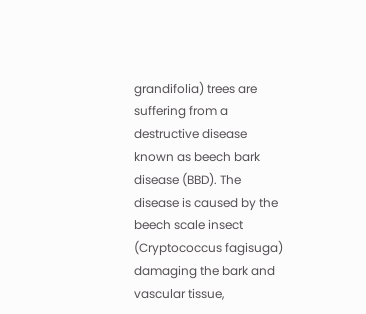grandifolia) trees are suffering from a destructive disease known as beech bark disease (BBD). The disease is caused by the beech scale insect (Cryptococcus fagisuga) damaging the bark and vascular tissue,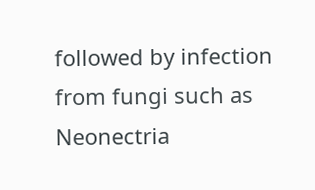followed by infection from fungi such as Neonectria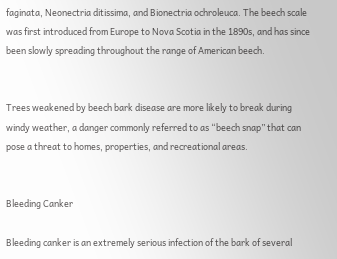faginata, Neonectria ditissima, and Bionectria ochroleuca. The beech scale was first introduced from Europe to Nova Scotia in the 1890s, and has since been slowly spreading throughout the range of American beech.


Trees weakened by beech bark disease are more likely to break during windy weather, a danger commonly referred to as “beech snap” that can pose a threat to homes, properties, and recreational areas.


Bleeding Canker

Bleeding canker is an extremely serious infection of the bark of several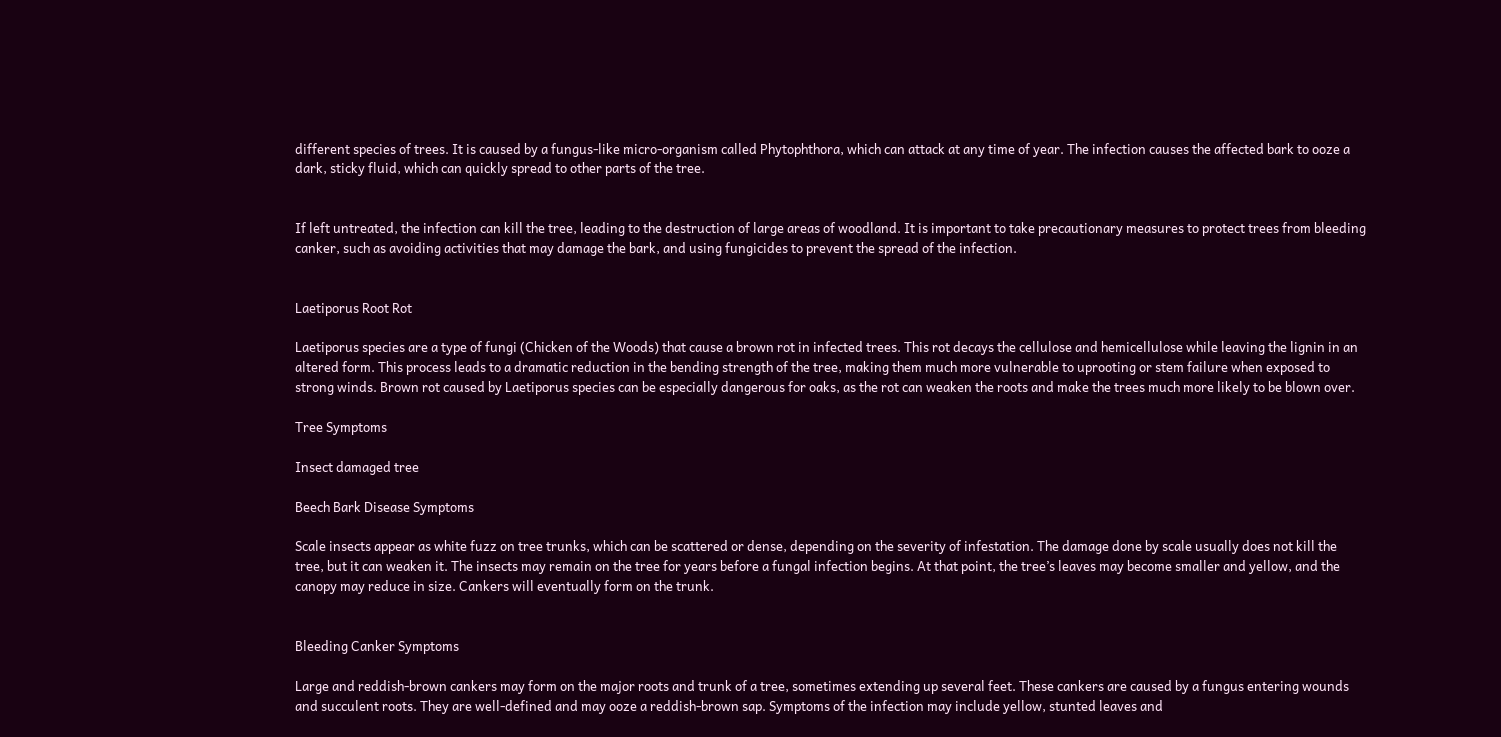different species of trees. It is caused by a fungus-like micro-organism called Phytophthora, which can attack at any time of year. The infection causes the affected bark to ooze a dark, sticky fluid, which can quickly spread to other parts of the tree.


If left untreated, the infection can kill the tree, leading to the destruction of large areas of woodland. It is important to take precautionary measures to protect trees from bleeding canker, such as avoiding activities that may damage the bark, and using fungicides to prevent the spread of the infection.


Laetiporus Root Rot

Laetiporus species are a type of fungi (Chicken of the Woods) that cause a brown rot in infected trees. This rot decays the cellulose and hemicellulose while leaving the lignin in an altered form. This process leads to a dramatic reduction in the bending strength of the tree, making them much more vulnerable to uprooting or stem failure when exposed to strong winds. Brown rot caused by Laetiporus species can be especially dangerous for oaks, as the rot can weaken the roots and make the trees much more likely to be blown over.

Tree Symptoms

Insect damaged tree

Beech Bark Disease Symptoms

Scale insects appear as white fuzz on tree trunks, which can be scattered or dense, depending on the severity of infestation. The damage done by scale usually does not kill the tree, but it can weaken it. The insects may remain on the tree for years before a fungal infection begins. At that point, the tree’s leaves may become smaller and yellow, and the canopy may reduce in size. Cankers will eventually form on the trunk.


Bleeding Canker Symptoms

Large and reddish-brown cankers may form on the major roots and trunk of a tree, sometimes extending up several feet. These cankers are caused by a fungus entering wounds and succulent roots. They are well-defined and may ooze a reddish-brown sap. Symptoms of the infection may include yellow, stunted leaves and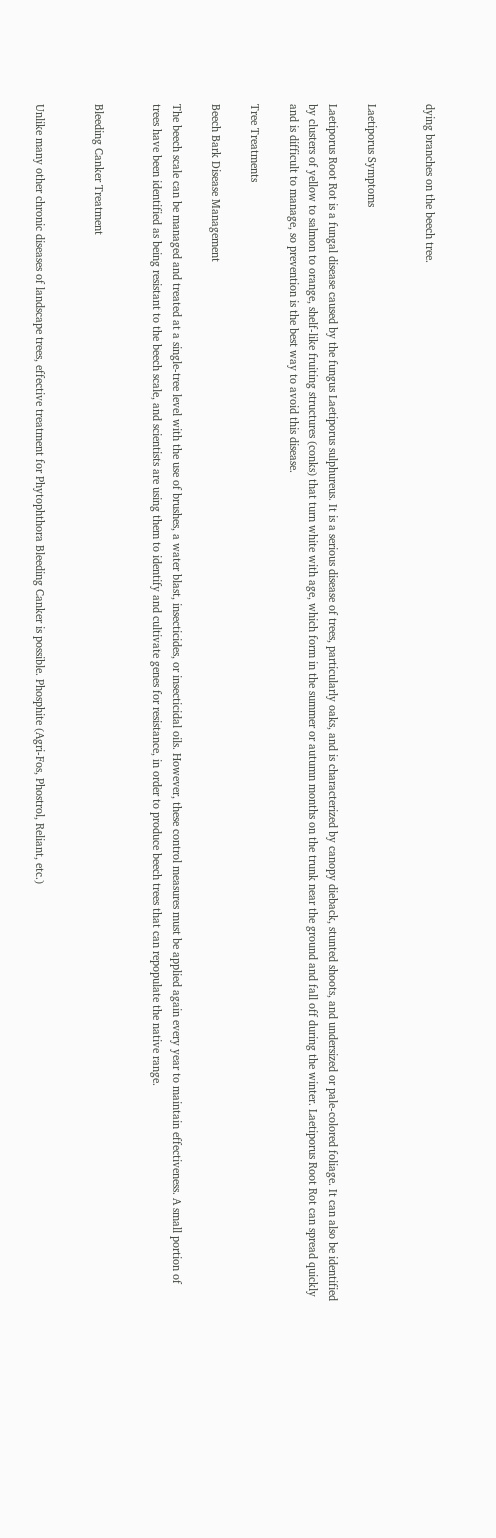dying branches on the beech tree.


Laetiporus Symptoms

Laetiporus Root Rot is a fungal disease caused by the fungus Laetiporus sulphureus. It is a serious disease of trees, particularly oaks, and is characterized by canopy dieback, stunted shoots, and undersized or pale-colored foliage. It can also be identified by clusters of yellow to salmon to orange, shelf-like fruiting structures (conks) that turn white with age, which form in the summer or autumn months on the trunk near the ground and fall off during the winter. Laetiporus Root Rot can spread quickly and is difficult to manage, so prevention is the best way to avoid this disease.

Tree Treatments

Beech Bark Disease Management

The beech scale can be managed and treated at a single-tree level with the use of brushes, a water blast, insecticides, or insecticidal oils. However, these control measures must be applied again every year to maintain effectiveness. A small portion of trees have been identified as being resistant to the beech scale, and scientists are using them to identify and cultivate genes for resistance, in order to produce beech trees that can repopulate the native range.


Bleeding Canker Treatment


Unlike many other chronic diseases of landscape trees, effective treatment for Phytophthora Bleeding Canker is possible. Phosphite (Agri-Fos, Phostrol, Reliant, etc.)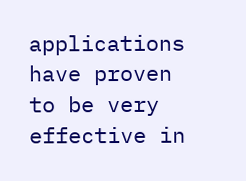applications have proven to be very effective in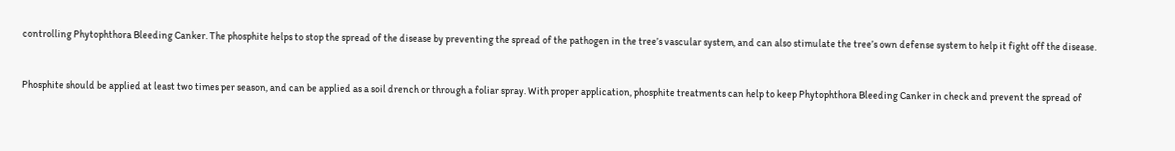controlling Phytophthora Bleeding Canker. The phosphite helps to stop the spread of the disease by preventing the spread of the pathogen in the tree’s vascular system, and can also stimulate the tree’s own defense system to help it fight off the disease.


Phosphite should be applied at least two times per season, and can be applied as a soil drench or through a foliar spray. With proper application, phosphite treatments can help to keep Phytophthora Bleeding Canker in check and prevent the spread of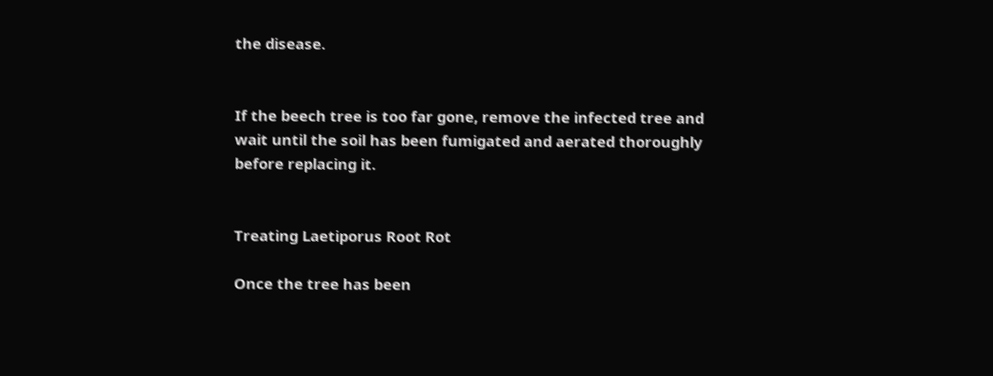the disease.


If the beech tree is too far gone, remove the infected tree and wait until the soil has been fumigated and aerated thoroughly before replacing it.


Treating Laetiporus Root Rot

Once the tree has been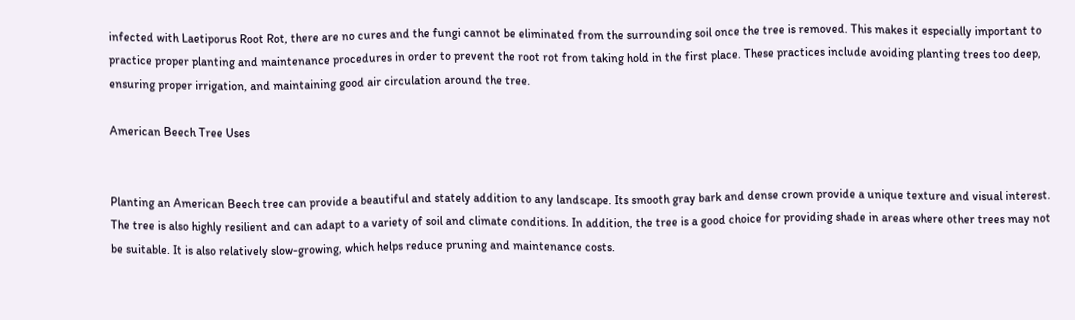infected with Laetiporus Root Rot, there are no cures and the fungi cannot be eliminated from the surrounding soil once the tree is removed. This makes it especially important to practice proper planting and maintenance procedures in order to prevent the root rot from taking hold in the first place. These practices include avoiding planting trees too deep, ensuring proper irrigation, and maintaining good air circulation around the tree.

American Beech Tree Uses


Planting an American Beech tree can provide a beautiful and stately addition to any landscape. Its smooth gray bark and dense crown provide a unique texture and visual interest. The tree is also highly resilient and can adapt to a variety of soil and climate conditions. In addition, the tree is a good choice for providing shade in areas where other trees may not be suitable. It is also relatively slow-growing, which helps reduce pruning and maintenance costs.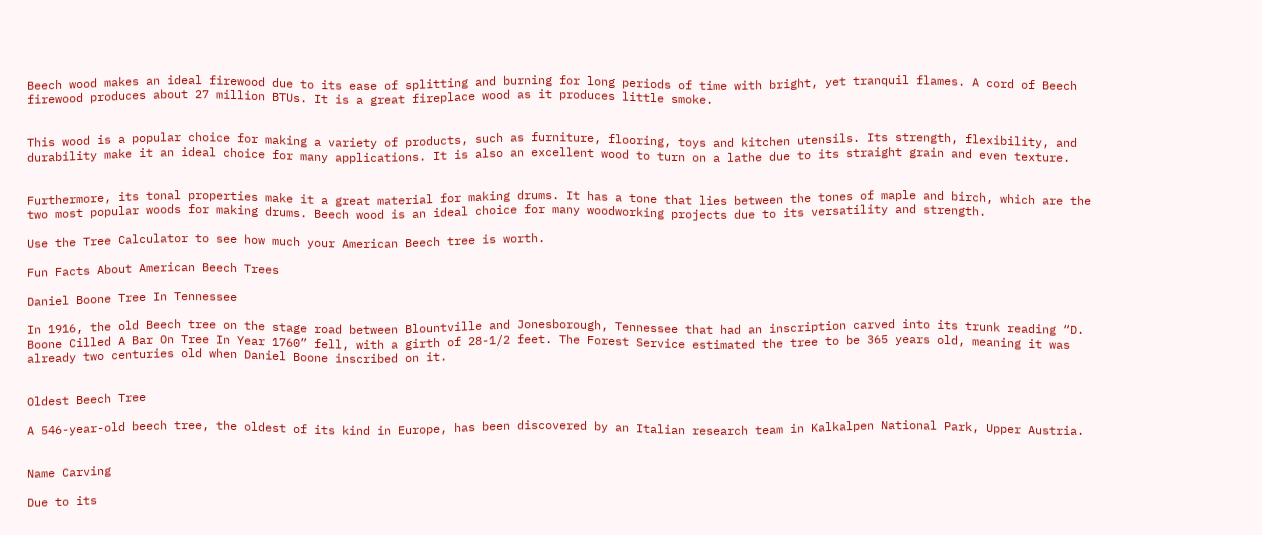Beech wood makes an ideal firewood due to its ease of splitting and burning for long periods of time with bright, yet tranquil flames. A cord of Beech firewood produces about 27 million BTUs. It is a great fireplace wood as it produces little smoke.


This wood is a popular choice for making a variety of products, such as furniture, flooring, toys and kitchen utensils. Its strength, flexibility, and durability make it an ideal choice for many applications. It is also an excellent wood to turn on a lathe due to its straight grain and even texture.


Furthermore, its tonal properties make it a great material for making drums. It has a tone that lies between the tones of maple and birch, which are the two most popular woods for making drums. Beech wood is an ideal choice for many woodworking projects due to its versatility and strength.

Use the Tree Calculator to see how much your American Beech tree is worth.

Fun Facts About American Beech Trees

Daniel Boone Tree In Tennessee

In 1916, the old Beech tree on the stage road between Blountville and Jonesborough, Tennessee that had an inscription carved into its trunk reading “D. Boone Cilled A Bar On Tree In Year 1760” fell, with a girth of 28-1/2 feet. The Forest Service estimated the tree to be 365 years old, meaning it was already two centuries old when Daniel Boone inscribed on it.


Oldest Beech Tree

A 546-year-old beech tree, the oldest of its kind in Europe, has been discovered by an Italian research team in Kalkalpen National Park, Upper Austria.


Name Carving

Due to its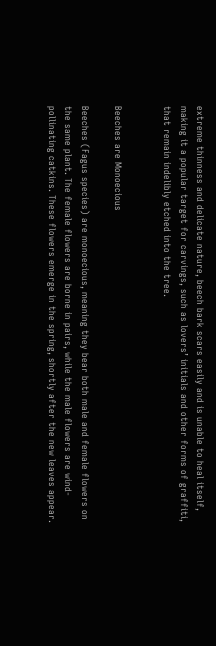extreme thinness and delicate nature, beech bark scars easily and is unable to heal itself, making it a popular target for carvings, such as lovers’ initials and other forms of graffiti, that remain indelibly etched into the tree.


Beeches are Monoecious

Beeches (Fagus species) are monoecious, meaning they bear both male and female flowers on the same plant. The female flowers are borne in pairs, while the male flowers are wind-pollinating catkins. These flowers emerge in the spring, shortly after the new leaves appear.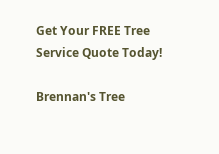Get Your FREE Tree Service Quote Today!

Brennan's Tree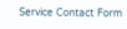Service Contact Form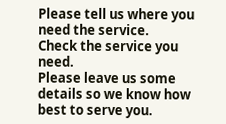Please tell us where you need the service.
Check the service you need.
Please leave us some details so we know how best to serve you.